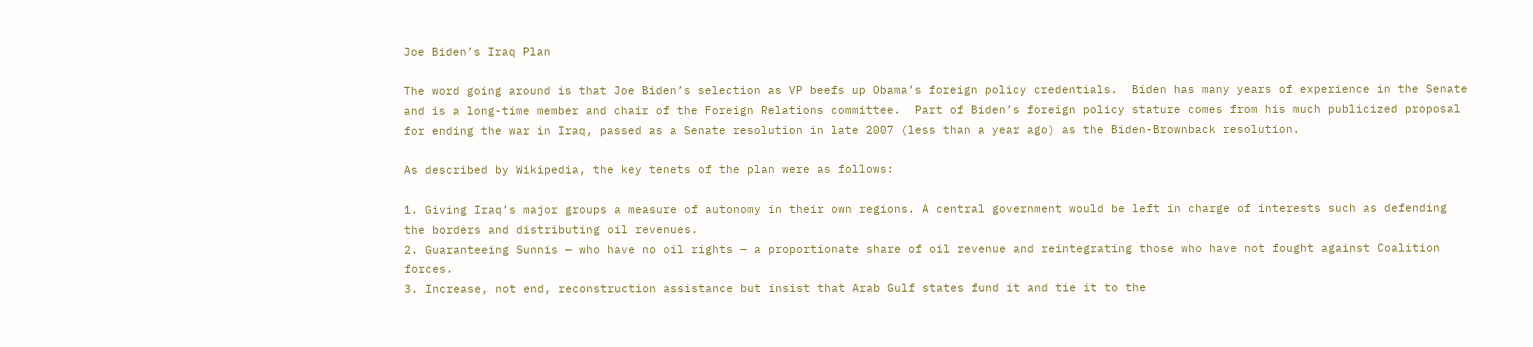Joe Biden’s Iraq Plan

The word going around is that Joe Biden’s selection as VP beefs up Obama’s foreign policy credentials.  Biden has many years of experience in the Senate and is a long-time member and chair of the Foreign Relations committee.  Part of Biden’s foreign policy stature comes from his much publicized proposal for ending the war in Iraq, passed as a Senate resolution in late 2007 (less than a year ago) as the Biden-Brownback resolution.

As described by Wikipedia, the key tenets of the plan were as follows:

1. Giving Iraq’s major groups a measure of autonomy in their own regions. A central government would be left in charge of interests such as defending the borders and distributing oil revenues.
2. Guaranteeing Sunnis — who have no oil rights — a proportionate share of oil revenue and reintegrating those who have not fought against Coalition forces.
3. Increase, not end, reconstruction assistance but insist that Arab Gulf states fund it and tie it to the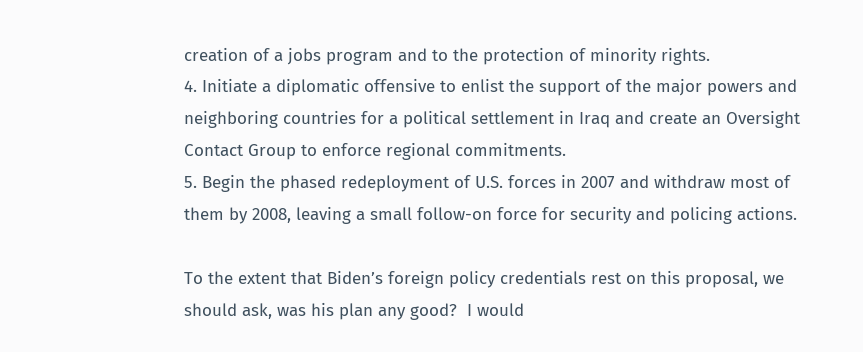creation of a jobs program and to the protection of minority rights.
4. Initiate a diplomatic offensive to enlist the support of the major powers and neighboring countries for a political settlement in Iraq and create an Oversight Contact Group to enforce regional commitments.
5. Begin the phased redeployment of U.S. forces in 2007 and withdraw most of them by 2008, leaving a small follow-on force for security and policing actions.

To the extent that Biden’s foreign policy credentials rest on this proposal, we should ask, was his plan any good?  I would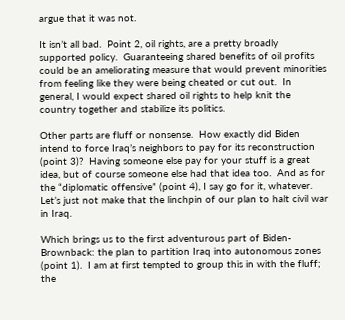argue that it was not.

It isn’t all bad.  Point 2, oil rights, are a pretty broadly supported policy.  Guaranteeing shared benefits of oil profits could be an ameliorating measure that would prevent minorities from feeling like they were being cheated or cut out.  In general, I would expect shared oil rights to help knit the country together and stabilize its politics.

Other parts are fluff or nonsense.  How exactly did Biden intend to force Iraq’s neighbors to pay for its reconstruction (point 3)?  Having someone else pay for your stuff is a great idea, but of course someone else had that idea too.  And as for the “diplomatic offensive” (point 4), I say go for it, whatever.  Let’s just not make that the linchpin of our plan to halt civil war in Iraq.

Which brings us to the first adventurous part of Biden-Brownback: the plan to partition Iraq into autonomous zones (point 1).  I am at first tempted to group this in with the fluff; the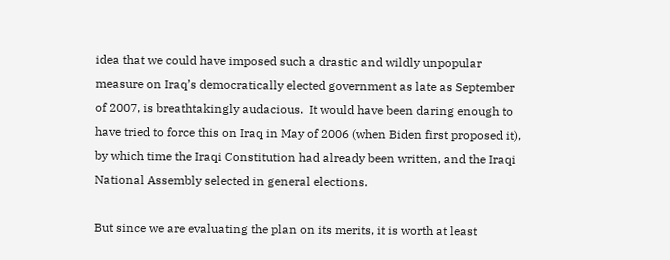idea that we could have imposed such a drastic and wildly unpopular measure on Iraq’s democratically elected government as late as September of 2007, is breathtakingly audacious.  It would have been daring enough to have tried to force this on Iraq in May of 2006 (when Biden first proposed it), by which time the Iraqi Constitution had already been written, and the Iraqi National Assembly selected in general elections.

But since we are evaluating the plan on its merits, it is worth at least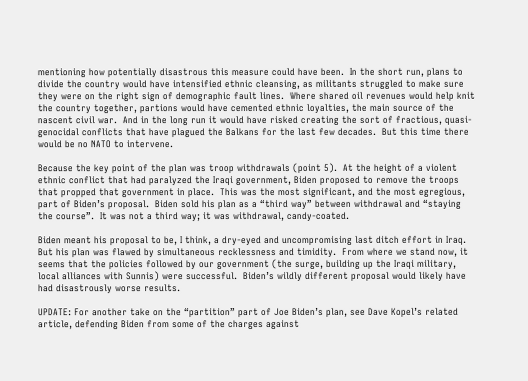mentioning how potentially disastrous this measure could have been.  In the short run, plans to divide the country would have intensified ethnic cleansing, as militants struggled to make sure they were on the right sign of demographic fault lines.  Where shared oil revenues would help knit the country together, partions would have cemented ethnic loyalties, the main source of the nascent civil war.  And in the long run it would have risked creating the sort of fractious, quasi-genocidal conflicts that have plagued the Balkans for the last few decades.  But this time there would be no NATO to intervene.

Because the key point of the plan was troop withdrawals (point 5).  At the height of a violent ethnic conflict that had paralyzed the Iraqi government, Biden proposed to remove the troops that propped that government in place.  This was the most significant, and the most egregious, part of Biden’s proposal.  Biden sold his plan as a “third way” between withdrawal and “staying the course”.  It was not a third way; it was withdrawal, candy-coated.

Biden meant his proposal to be, I think, a dry-eyed and uncompromising last ditch effort in Iraq.  But his plan was flawed by simultaneous recklessness and timidity.  From where we stand now, it seems that the policies followed by our government (the surge, building up the Iraqi military, local alliances with Sunnis) were successful.  Biden’s wildly different proposal would likely have had disastrously worse results.

UPDATE: For another take on the “partition” part of Joe Biden’s plan, see Dave Kopel’s related article, defending Biden from some of the charges against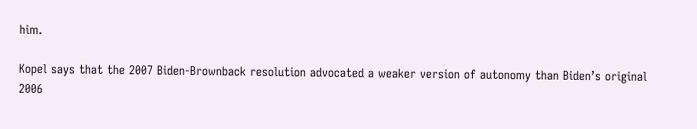him.

Kopel says that the 2007 Biden-Brownback resolution advocated a weaker version of autonomy than Biden’s original 2006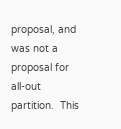proposal, and was not a proposal for all-out partition.  This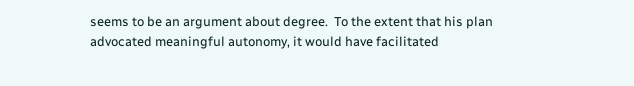seems to be an argument about degree.  To the extent that his plan advocated meaningful autonomy, it would have facilitated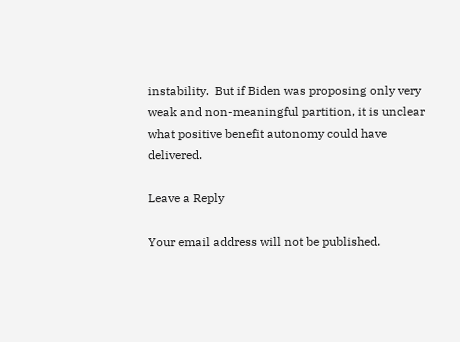instability.  But if Biden was proposing only very weak and non-meaningful partition, it is unclear what positive benefit autonomy could have delivered.

Leave a Reply

Your email address will not be published.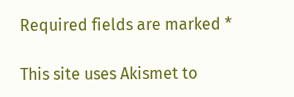Required fields are marked *

This site uses Akismet to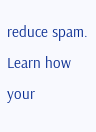reduce spam. Learn how your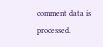comment data is processed.